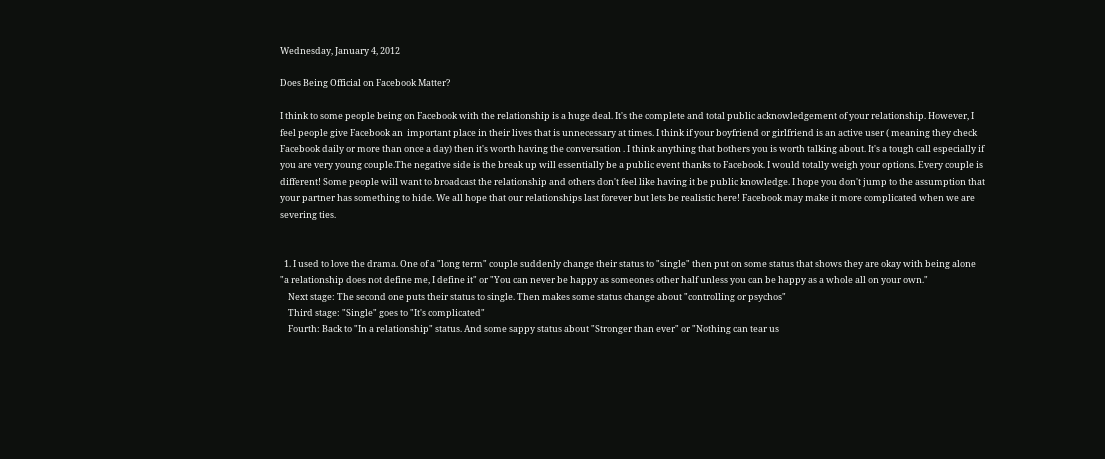Wednesday, January 4, 2012

Does Being Official on Facebook Matter?

I think to some people being on Facebook with the relationship is a huge deal. It's the complete and total public acknowledgement of your relationship. However, I feel people give Facebook an  important place in their lives that is unnecessary at times. I think if your boyfriend or girlfriend is an active user ( meaning they check Facebook daily or more than once a day) then it's worth having the conversation . I think anything that bothers you is worth talking about. It's a tough call especially if you are very young couple.The negative side is the break up will essentially be a public event thanks to Facebook. I would totally weigh your options. Every couple is different! Some people will want to broadcast the relationship and others don't feel like having it be public knowledge. I hope you don't jump to the assumption that your partner has something to hide. We all hope that our relationships last forever but lets be realistic here! Facebook may make it more complicated when we are severing ties.


  1. I used to love the drama. One of a "long term" couple suddenly change their status to "single" then put on some status that shows they are okay with being alone "a relationship does not define me, I define it" or "You can never be happy as someones other half unless you can be happy as a whole all on your own."
    Next stage: The second one puts their status to single. Then makes some status change about "controlling or psychos"
    Third stage: "Single" goes to "It's complicated"
    Fourth: Back to "In a relationship" status. And some sappy status about "Stronger than ever" or "Nothing can tear us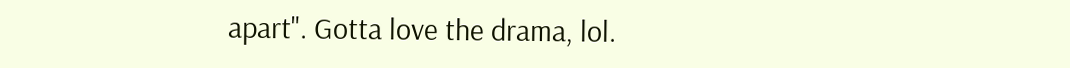apart". Gotta love the drama, lol.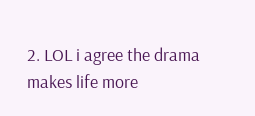2. LOL i agree the drama makes life more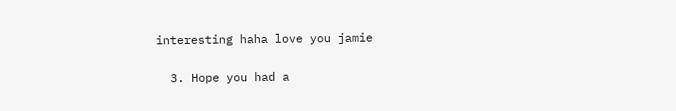interesting haha love you jamie

  3. Hope you had a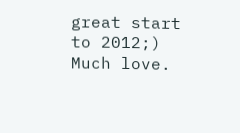great start to 2012;) Much love.